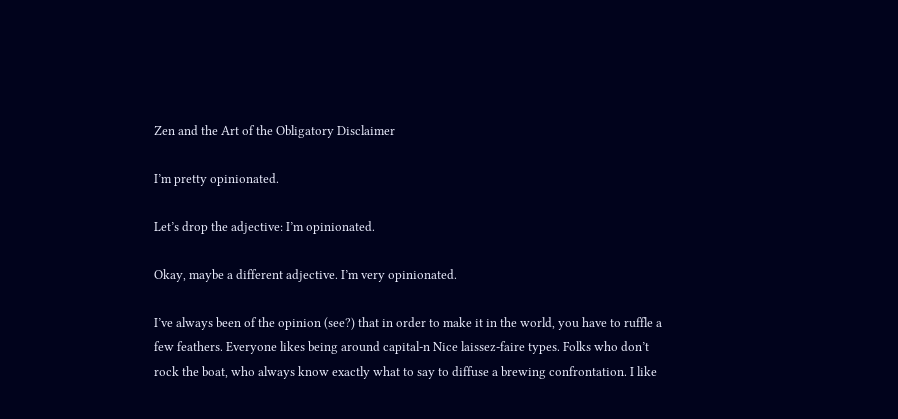Zen and the Art of the Obligatory Disclaimer

I’m pretty opinionated.

Let’s drop the adjective: I’m opinionated.

Okay, maybe a different adjective. I’m very opinionated.

I’ve always been of the opinion (see?) that in order to make it in the world, you have to ruffle a few feathers. Everyone likes being around capital-n Nice laissez-faire types. Folks who don’t rock the boat, who always know exactly what to say to diffuse a brewing confrontation. I like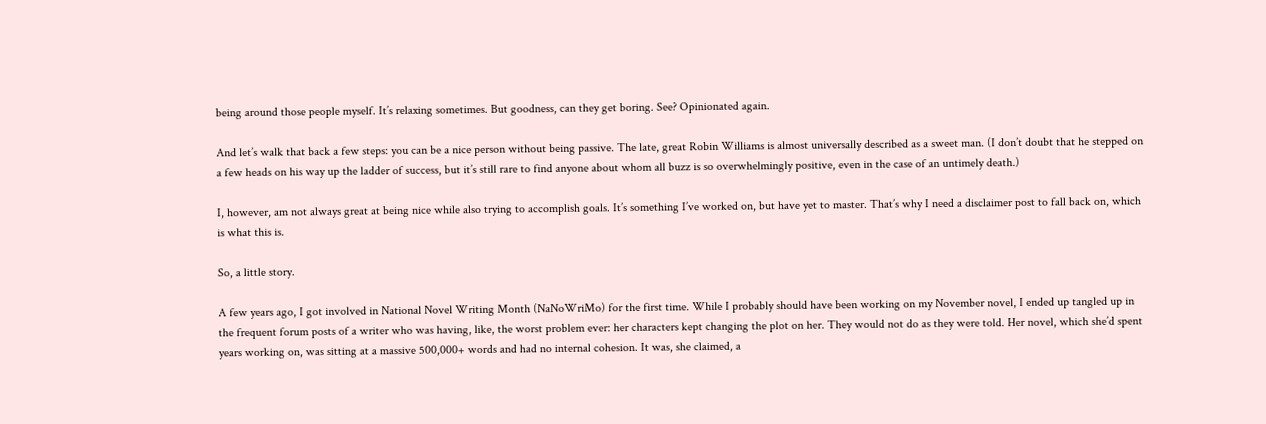being around those people myself. It’s relaxing sometimes. But goodness, can they get boring. See? Opinionated again.

And let’s walk that back a few steps: you can be a nice person without being passive. The late, great Robin Williams is almost universally described as a sweet man. (I don’t doubt that he stepped on a few heads on his way up the ladder of success, but it’s still rare to find anyone about whom all buzz is so overwhelmingly positive, even in the case of an untimely death.)

I, however, am not always great at being nice while also trying to accomplish goals. It’s something I’ve worked on, but have yet to master. That’s why I need a disclaimer post to fall back on, which is what this is.

So, a little story.

A few years ago, I got involved in National Novel Writing Month (NaNoWriMo) for the first time. While I probably should have been working on my November novel, I ended up tangled up in the frequent forum posts of a writer who was having, like, the worst problem ever: her characters kept changing the plot on her. They would not do as they were told. Her novel, which she’d spent years working on, was sitting at a massive 500,000+ words and had no internal cohesion. It was, she claimed, a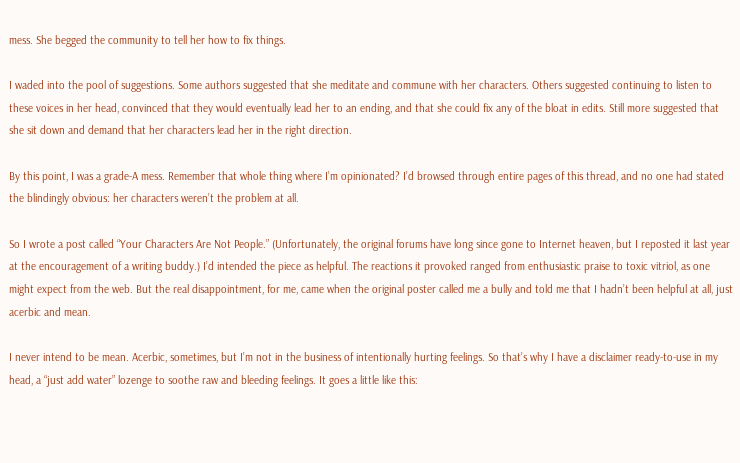mess. She begged the community to tell her how to fix things.

I waded into the pool of suggestions. Some authors suggested that she meditate and commune with her characters. Others suggested continuing to listen to these voices in her head, convinced that they would eventually lead her to an ending, and that she could fix any of the bloat in edits. Still more suggested that she sit down and demand that her characters lead her in the right direction.

By this point, I was a grade-A mess. Remember that whole thing where I’m opinionated? I’d browsed through entire pages of this thread, and no one had stated the blindingly obvious: her characters weren’t the problem at all.

So I wrote a post called “Your Characters Are Not People.” (Unfortunately, the original forums have long since gone to Internet heaven, but I reposted it last year at the encouragement of a writing buddy.) I’d intended the piece as helpful. The reactions it provoked ranged from enthusiastic praise to toxic vitriol, as one might expect from the web. But the real disappointment, for me, came when the original poster called me a bully and told me that I hadn’t been helpful at all, just acerbic and mean.

I never intend to be mean. Acerbic, sometimes, but I’m not in the business of intentionally hurting feelings. So that’s why I have a disclaimer ready-to-use in my head, a “just add water” lozenge to soothe raw and bleeding feelings. It goes a little like this: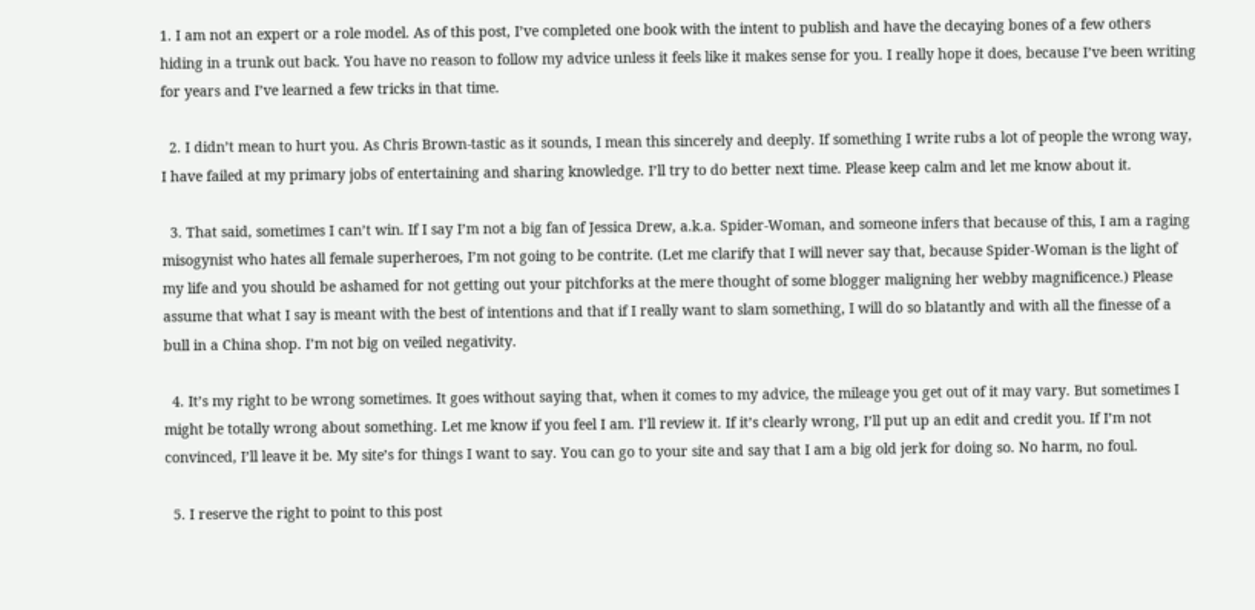1. I am not an expert or a role model. As of this post, I’ve completed one book with the intent to publish and have the decaying bones of a few others hiding in a trunk out back. You have no reason to follow my advice unless it feels like it makes sense for you. I really hope it does, because I’ve been writing for years and I’ve learned a few tricks in that time.

  2. I didn’t mean to hurt you. As Chris Brown-tastic as it sounds, I mean this sincerely and deeply. If something I write rubs a lot of people the wrong way, I have failed at my primary jobs of entertaining and sharing knowledge. I’ll try to do better next time. Please keep calm and let me know about it.

  3. That said, sometimes I can’t win. If I say I’m not a big fan of Jessica Drew, a.k.a. Spider-Woman, and someone infers that because of this, I am a raging misogynist who hates all female superheroes, I’m not going to be contrite. (Let me clarify that I will never say that, because Spider-Woman is the light of my life and you should be ashamed for not getting out your pitchforks at the mere thought of some blogger maligning her webby magnificence.) Please assume that what I say is meant with the best of intentions and that if I really want to slam something, I will do so blatantly and with all the finesse of a bull in a China shop. I’m not big on veiled negativity.

  4. It’s my right to be wrong sometimes. It goes without saying that, when it comes to my advice, the mileage you get out of it may vary. But sometimes I might be totally wrong about something. Let me know if you feel I am. I’ll review it. If it’s clearly wrong, I’ll put up an edit and credit you. If I’m not convinced, I’ll leave it be. My site’s for things I want to say. You can go to your site and say that I am a big old jerk for doing so. No harm, no foul.

  5. I reserve the right to point to this post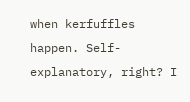when kerfuffles happen. Self-explanatory, right? I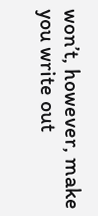won’t, however, make you write out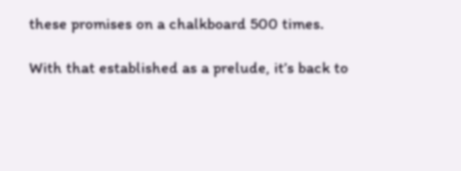these promises on a chalkboard 500 times.

With that established as a prelude, it’s back to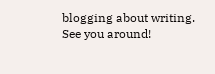blogging about writing. See you around!